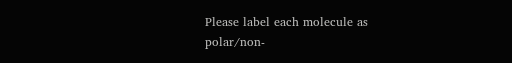Please label each molecule as polar/non-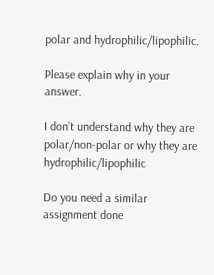polar and hydrophilic/lipophilic.

Please explain why in your answer.

I don’t understand why they are polar/non-polar or why they are hydrophilic/lipophilic

Do you need a similar assignment done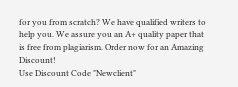for you from scratch? We have qualified writers to help you. We assure you an A+ quality paper that is free from plagiarism. Order now for an Amazing Discount!
Use Discount Code "Newclient"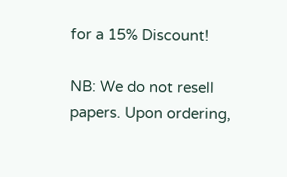for a 15% Discount!

NB: We do not resell papers. Upon ordering,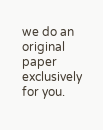we do an original paper exclusively for you.